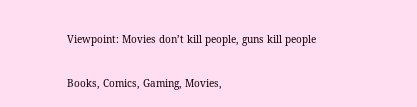Viewpoint: Movies don’t kill people, guns kill people

Books, Comics, Gaming, Movies,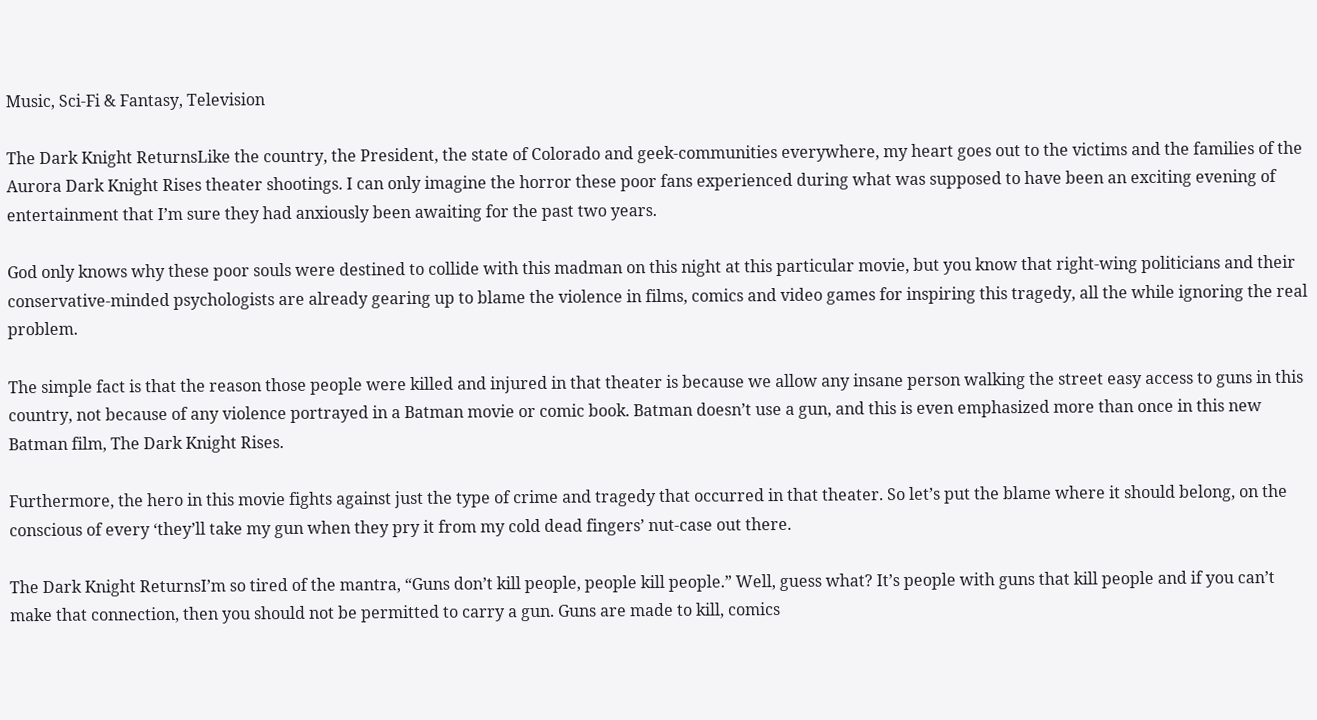Music, Sci-Fi & Fantasy, Television

The Dark Knight ReturnsLike the country, the President, the state of Colorado and geek-communities everywhere, my heart goes out to the victims and the families of the Aurora Dark Knight Rises theater shootings. I can only imagine the horror these poor fans experienced during what was supposed to have been an exciting evening of entertainment that I’m sure they had anxiously been awaiting for the past two years.

God only knows why these poor souls were destined to collide with this madman on this night at this particular movie, but you know that right-wing politicians and their conservative-minded psychologists are already gearing up to blame the violence in films, comics and video games for inspiring this tragedy, all the while ignoring the real problem.

The simple fact is that the reason those people were killed and injured in that theater is because we allow any insane person walking the street easy access to guns in this country, not because of any violence portrayed in a Batman movie or comic book. Batman doesn’t use a gun, and this is even emphasized more than once in this new Batman film, The Dark Knight Rises.

Furthermore, the hero in this movie fights against just the type of crime and tragedy that occurred in that theater. So let’s put the blame where it should belong, on the conscious of every ‘they’ll take my gun when they pry it from my cold dead fingers’ nut-case out there.

The Dark Knight ReturnsI’m so tired of the mantra, “Guns don’t kill people, people kill people.” Well, guess what? It’s people with guns that kill people and if you can’t make that connection, then you should not be permitted to carry a gun. Guns are made to kill, comics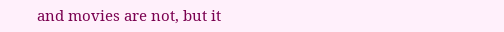and movies are not, but it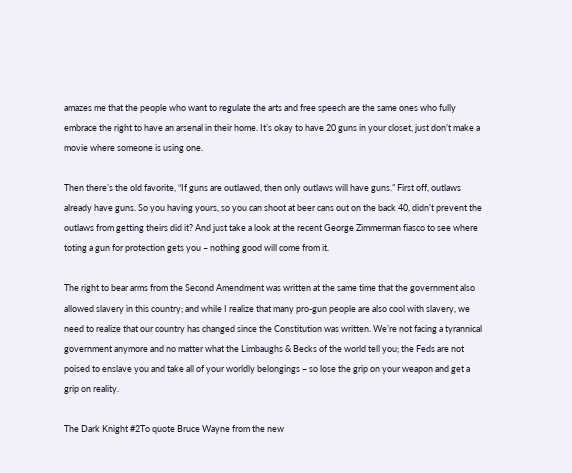amazes me that the people who want to regulate the arts and free speech are the same ones who fully embrace the right to have an arsenal in their home. It’s okay to have 20 guns in your closet, just don’t make a movie where someone is using one.

Then there’s the old favorite, “If guns are outlawed, then only outlaws will have guns.” First off, outlaws already have guns. So you having yours, so you can shoot at beer cans out on the back 40, didn’t prevent the outlaws from getting theirs did it? And just take a look at the recent George Zimmerman fiasco to see where toting a gun for protection gets you – nothing good will come from it.

The right to bear arms from the Second Amendment was written at the same time that the government also allowed slavery in this country; and while I realize that many pro-gun people are also cool with slavery, we need to realize that our country has changed since the Constitution was written. We’re not facing a tyrannical government anymore and no matter what the Limbaughs & Becks of the world tell you; the Feds are not poised to enslave you and take all of your worldly belongings – so lose the grip on your weapon and get a grip on reality.

The Dark Knight #2To quote Bruce Wayne from the new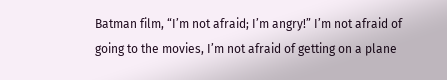Batman film, “I’m not afraid; I’m angry!” I’m not afraid of going to the movies, I’m not afraid of getting on a plane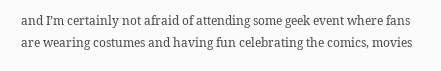and I’m certainly not afraid of attending some geek event where fans are wearing costumes and having fun celebrating the comics, movies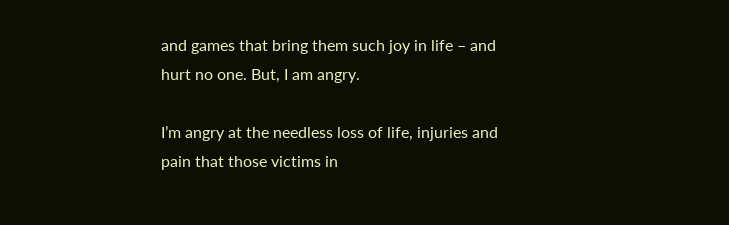and games that bring them such joy in life – and hurt no one. But, I am angry.

I’m angry at the needless loss of life, injuries and pain that those victims in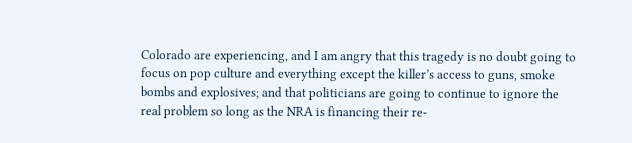Colorado are experiencing, and I am angry that this tragedy is no doubt going to focus on pop culture and everything except the killer’s access to guns, smoke bombs and explosives; and that politicians are going to continue to ignore the real problem so long as the NRA is financing their re-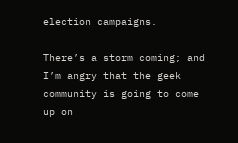election campaigns.

There’s a storm coming; and I’m angry that the geek community is going to come up on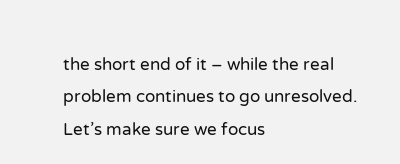the short end of it – while the real problem continues to go unresolved. Let’s make sure we focus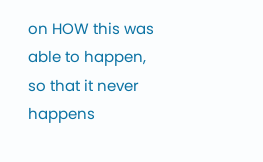on HOW this was able to happen, so that it never happens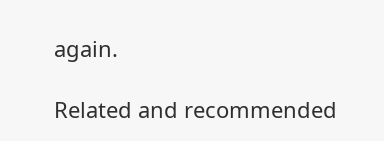again.

Related and recommended